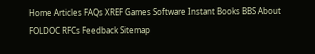Home Articles FAQs XREF Games Software Instant Books BBS About FOLDOC RFCs Feedback Sitemap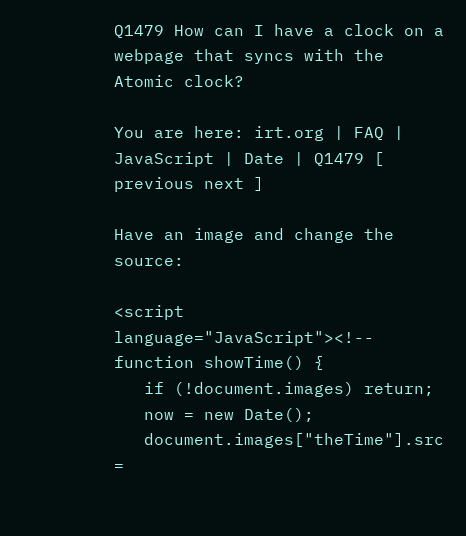Q1479 How can I have a clock on a webpage that syncs with the Atomic clock?

You are here: irt.org | FAQ | JavaScript | Date | Q1479 [ previous next ]

Have an image and change the source:

<script language="JavaScript"><!--
function showTime() {
   if (!document.images) return;
   now = new Date();
   document.images["theTime"].src =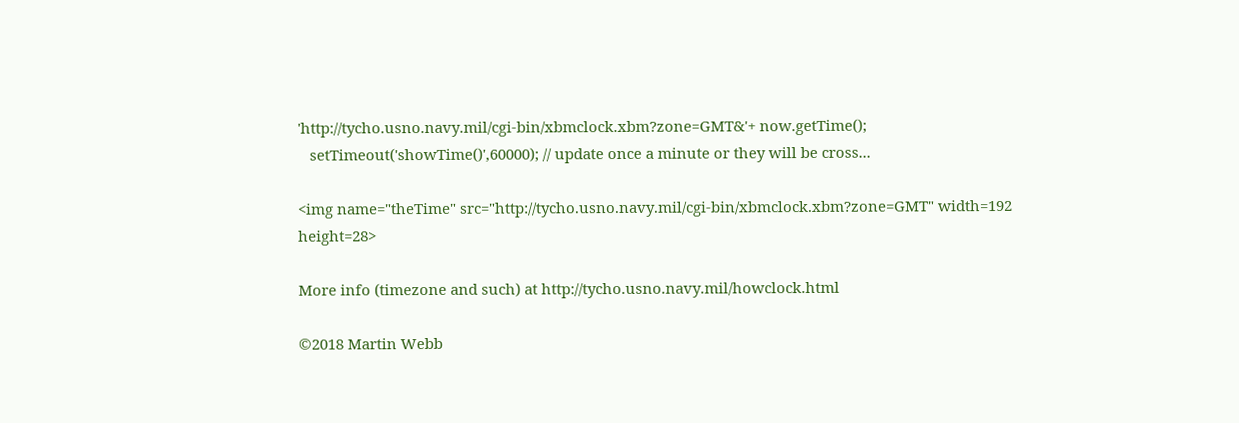'http://tycho.usno.navy.mil/cgi-bin/xbmclock.xbm?zone=GMT&'+ now.getTime();
   setTimeout('showTime()',60000); // update once a minute or they will be cross...

<img name="theTime" src="http://tycho.usno.navy.mil/cgi-bin/xbmclock.xbm?zone=GMT" width=192 height=28>

More info (timezone and such) at http://tycho.usno.navy.mil/howclock.html

©2018 Martin Webb